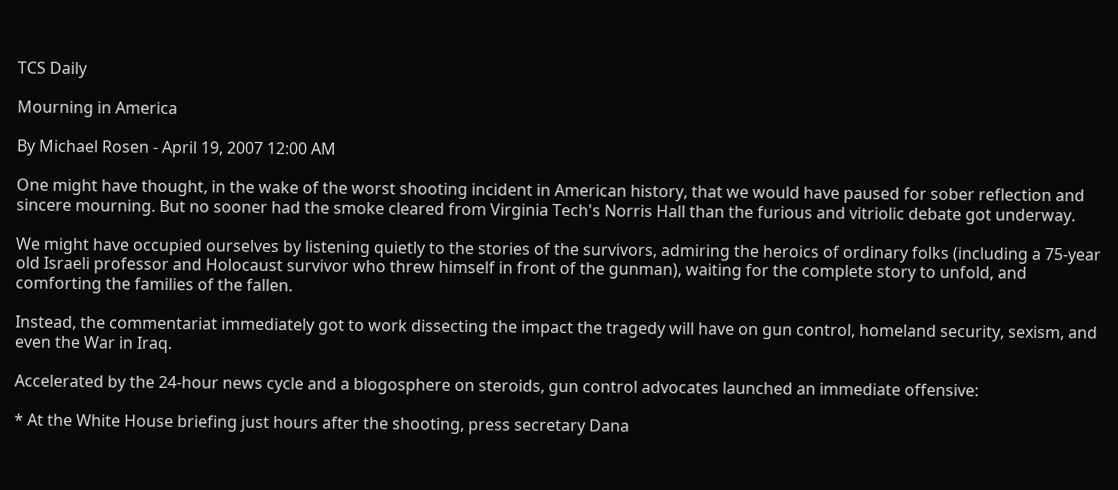TCS Daily

Mourning in America

By Michael Rosen - April 19, 2007 12:00 AM

One might have thought, in the wake of the worst shooting incident in American history, that we would have paused for sober reflection and sincere mourning. But no sooner had the smoke cleared from Virginia Tech's Norris Hall than the furious and vitriolic debate got underway.

We might have occupied ourselves by listening quietly to the stories of the survivors, admiring the heroics of ordinary folks (including a 75-year old Israeli professor and Holocaust survivor who threw himself in front of the gunman), waiting for the complete story to unfold, and comforting the families of the fallen.

Instead, the commentariat immediately got to work dissecting the impact the tragedy will have on gun control, homeland security, sexism, and even the War in Iraq.

Accelerated by the 24-hour news cycle and a blogosphere on steroids, gun control advocates launched an immediate offensive:

* At the White House briefing just hours after the shooting, press secretary Dana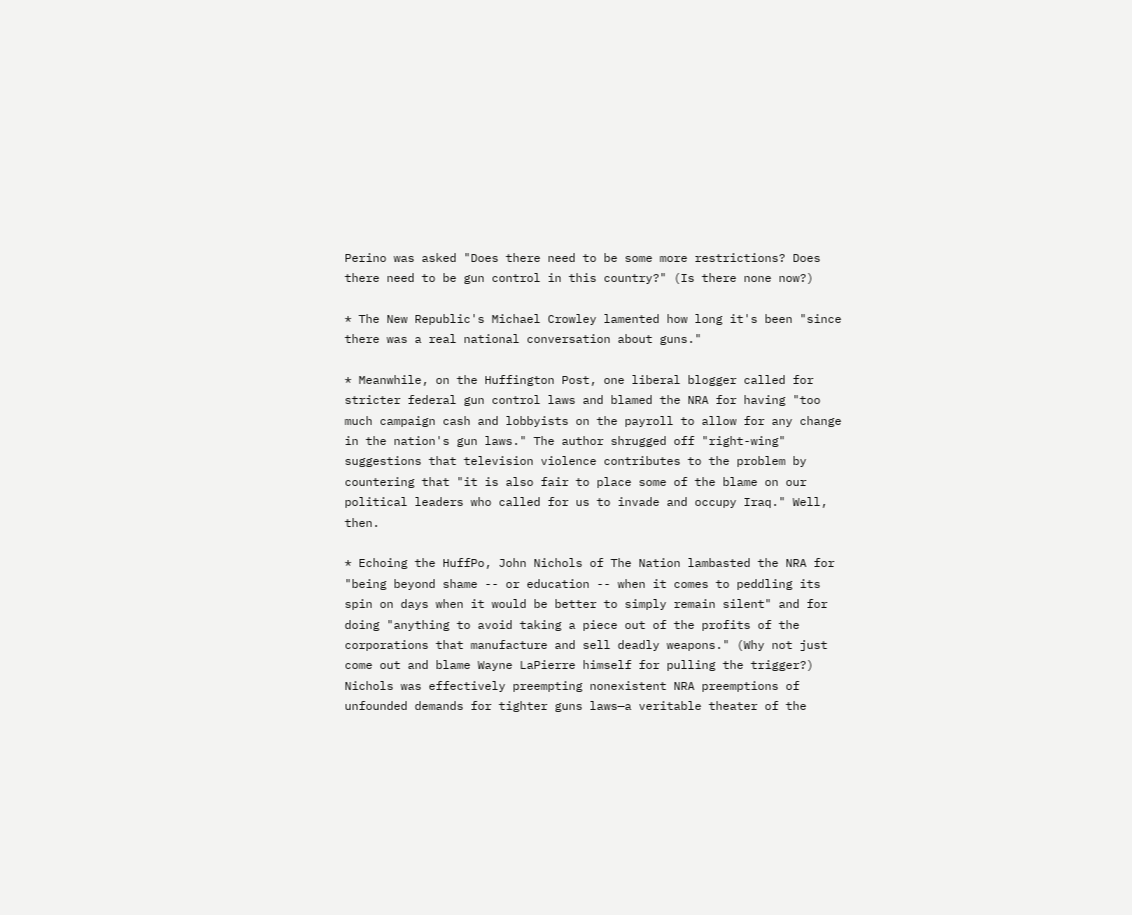Perino was asked "Does there need to be some more restrictions? Does there need to be gun control in this country?" (Is there none now?)

* The New Republic's Michael Crowley lamented how long it's been "since there was a real national conversation about guns."

* Meanwhile, on the Huffington Post, one liberal blogger called for stricter federal gun control laws and blamed the NRA for having "too much campaign cash and lobbyists on the payroll to allow for any change in the nation's gun laws." The author shrugged off "right-wing" suggestions that television violence contributes to the problem by countering that "it is also fair to place some of the blame on our political leaders who called for us to invade and occupy Iraq." Well, then.

* Echoing the HuffPo, John Nichols of The Nation lambasted the NRA for "being beyond shame -- or education -- when it comes to peddling its spin on days when it would be better to simply remain silent" and for doing "anything to avoid taking a piece out of the profits of the corporations that manufacture and sell deadly weapons." (Why not just come out and blame Wayne LaPierre himself for pulling the trigger?) Nichols was effectively preempting nonexistent NRA preemptions of unfounded demands for tighter guns laws—a veritable theater of the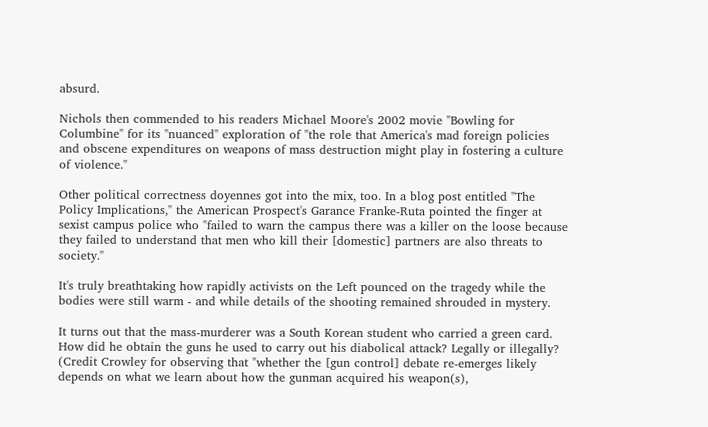absurd.

Nichols then commended to his readers Michael Moore's 2002 movie "Bowling for Columbine" for its "nuanced" exploration of "the role that America's mad foreign policies and obscene expenditures on weapons of mass destruction might play in fostering a culture of violence."

Other political correctness doyennes got into the mix, too. In a blog post entitled "The Policy Implications," the American Prospect's Garance Franke-Ruta pointed the finger at sexist campus police who "failed to warn the campus there was a killer on the loose because they failed to understand that men who kill their [domestic] partners are also threats to society."

It's truly breathtaking how rapidly activists on the Left pounced on the tragedy while the bodies were still warm - and while details of the shooting remained shrouded in mystery.

It turns out that the mass-murderer was a South Korean student who carried a green card. How did he obtain the guns he used to carry out his diabolical attack? Legally or illegally? (Credit Crowley for observing that "whether the [gun control] debate re-emerges likely depends on what we learn about how the gunman acquired his weapon(s),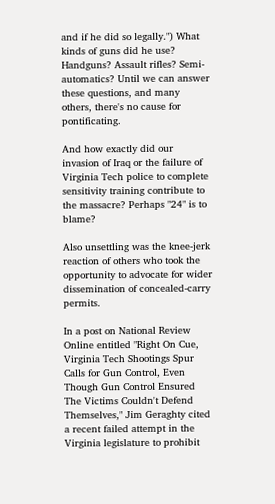and if he did so legally.") What kinds of guns did he use? Handguns? Assault rifles? Semi-automatics? Until we can answer these questions, and many others, there's no cause for pontificating.

And how exactly did our invasion of Iraq or the failure of Virginia Tech police to complete sensitivity training contribute to the massacre? Perhaps "24" is to blame?

Also unsettling was the knee-jerk reaction of others who took the opportunity to advocate for wider dissemination of concealed-carry permits.

In a post on National Review Online entitled "Right On Cue, Virginia Tech Shootings Spur Calls for Gun Control, Even Though Gun Control Ensured The Victims Couldn't Defend Themselves," Jim Geraghty cited a recent failed attempt in the Virginia legislature to prohibit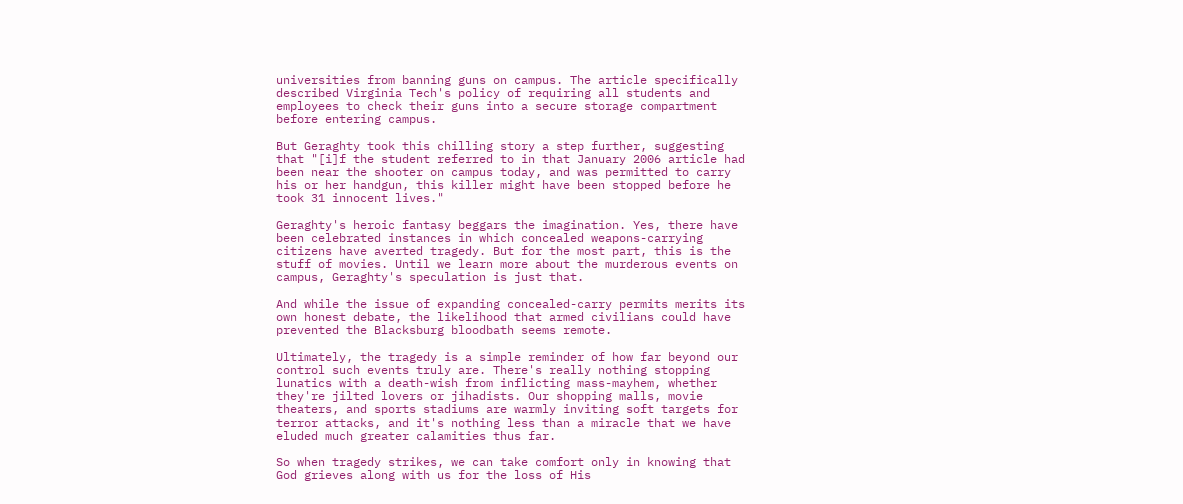universities from banning guns on campus. The article specifically described Virginia Tech's policy of requiring all students and employees to check their guns into a secure storage compartment before entering campus.

But Geraghty took this chilling story a step further, suggesting that "[i]f the student referred to in that January 2006 article had been near the shooter on campus today, and was permitted to carry his or her handgun, this killer might have been stopped before he took 31 innocent lives."

Geraghty's heroic fantasy beggars the imagination. Yes, there have been celebrated instances in which concealed weapons-carrying citizens have averted tragedy. But for the most part, this is the stuff of movies. Until we learn more about the murderous events on campus, Geraghty's speculation is just that.

And while the issue of expanding concealed-carry permits merits its own honest debate, the likelihood that armed civilians could have prevented the Blacksburg bloodbath seems remote.

Ultimately, the tragedy is a simple reminder of how far beyond our control such events truly are. There's really nothing stopping lunatics with a death-wish from inflicting mass-mayhem, whether they're jilted lovers or jihadists. Our shopping malls, movie theaters, and sports stadiums are warmly inviting soft targets for terror attacks, and it's nothing less than a miracle that we have eluded much greater calamities thus far.

So when tragedy strikes, we can take comfort only in knowing that God grieves along with us for the loss of His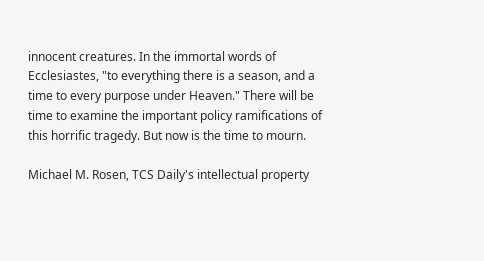innocent creatures. In the immortal words of Ecclesiastes, "to everything there is a season, and a time to every purpose under Heaven." There will be time to examine the important policy ramifications of this horrific tragedy. But now is the time to mourn.

Michael M. Rosen, TCS Daily's intellectual property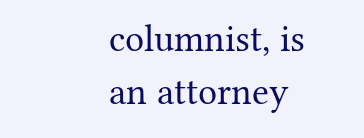columnist, is an attorney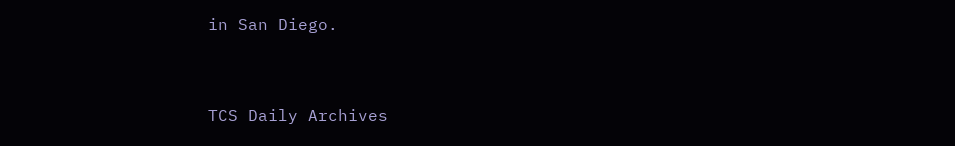in San Diego.


TCS Daily Archives